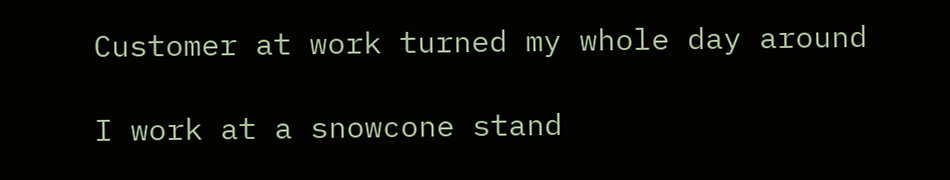Customer at work turned my whole day around

I work at a snowcone stand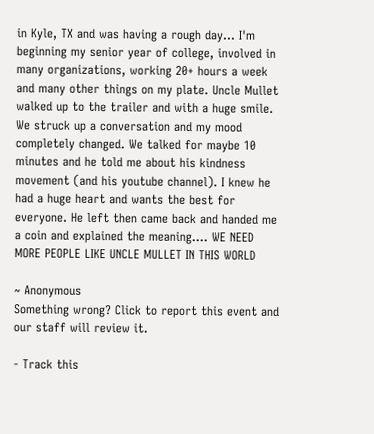in Kyle, TX and was having a rough day... I'm beginning my senior year of college, involved in many organizations, working 20+ hours a week and many other things on my plate. Uncle Mullet walked up to the trailer and with a huge smile. We struck up a conversation and my mood completely changed. We talked for maybe 10 minutes and he told me about his kindness movement (and his youtube channel). I knew he had a huge heart and wants the best for everyone. He left then came back and handed me a coin and explained the meaning.... WE NEED MORE PEOPLE LIKE UNCLE MULLET IN THIS WORLD

~ Anonymous
Something wrong? Click to report this event and our staff will review it.

- Track this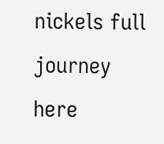nickels full journey here